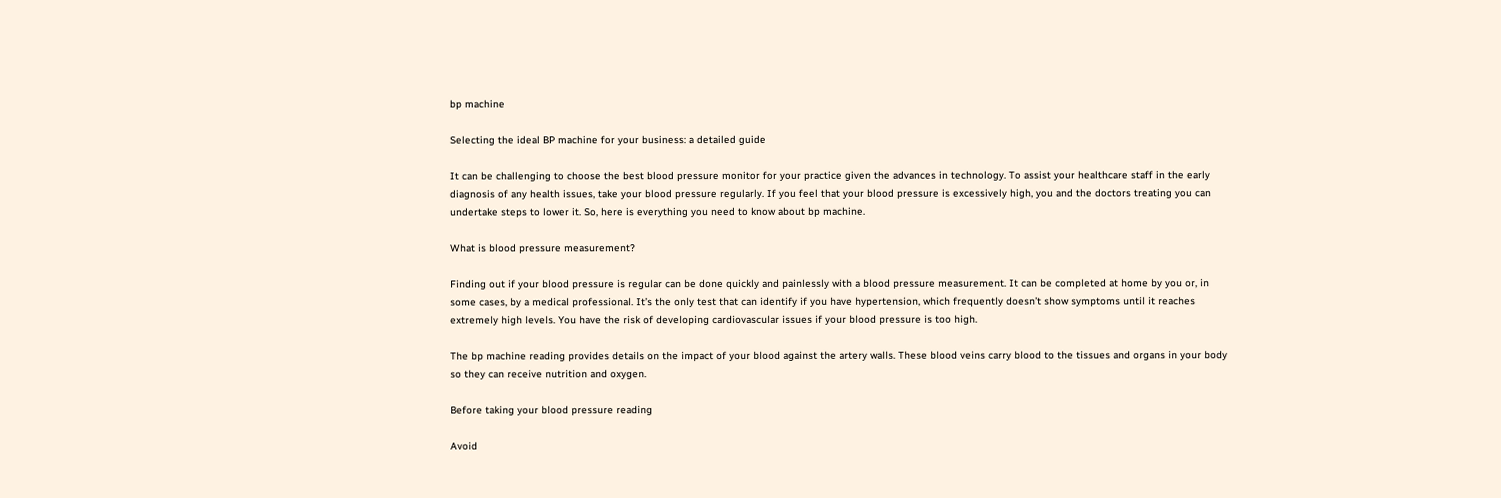bp machine

Selecting the ideal BP machine for your business: a detailed guide

It can be challenging to choose the best blood pressure monitor for your practice given the advances in technology. To assist your healthcare staff in the early diagnosis of any health issues, take your blood pressure regularly. If you feel that your blood pressure is excessively high, you and the doctors treating you can undertake steps to lower it. So, here is everything you need to know about bp machine.

What is blood pressure measurement?

Finding out if your blood pressure is regular can be done quickly and painlessly with a blood pressure measurement. It can be completed at home by you or, in some cases, by a medical professional. It’s the only test that can identify if you have hypertension, which frequently doesn’t show symptoms until it reaches extremely high levels. You have the risk of developing cardiovascular issues if your blood pressure is too high.

The bp machine reading provides details on the impact of your blood against the artery walls. These blood veins carry blood to the tissues and organs in your body so they can receive nutrition and oxygen.

Before taking your blood pressure reading

Avoid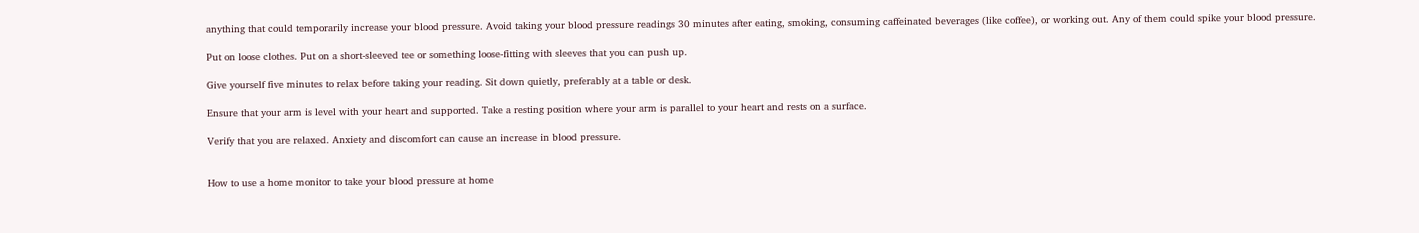anything that could temporarily increase your blood pressure. Avoid taking your blood pressure readings 30 minutes after eating, smoking, consuming caffeinated beverages (like coffee), or working out. Any of them could spike your blood pressure.

Put on loose clothes. Put on a short-sleeved tee or something loose-fitting with sleeves that you can push up.

Give yourself five minutes to relax before taking your reading. Sit down quietly, preferably at a table or desk.

Ensure that your arm is level with your heart and supported. Take a resting position where your arm is parallel to your heart and rests on a surface.

Verify that you are relaxed. Anxiety and discomfort can cause an increase in blood pressure.


How to use a home monitor to take your blood pressure at home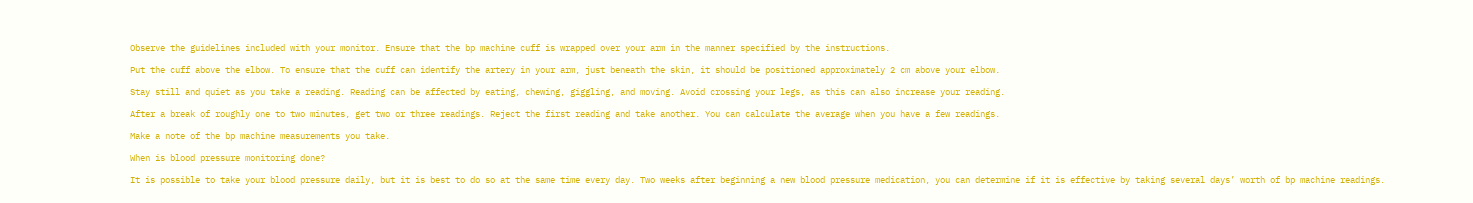Observe the guidelines included with your monitor. Ensure that the bp machine cuff is wrapped over your arm in the manner specified by the instructions.

Put the cuff above the elbow. To ensure that the cuff can identify the artery in your arm, just beneath the skin, it should be positioned approximately 2 cm above your elbow.

Stay still and quiet as you take a reading. Reading can be affected by eating, chewing, giggling, and moving. Avoid crossing your legs, as this can also increase your reading.

After a break of roughly one to two minutes, get two or three readings. Reject the first reading and take another. You can calculate the average when you have a few readings.

Make a note of the bp machine measurements you take.

When is blood pressure monitoring done?

It is possible to take your blood pressure daily, but it is best to do so at the same time every day. Two weeks after beginning a new blood pressure medication, you can determine if it is effective by taking several days’ worth of bp machine readings.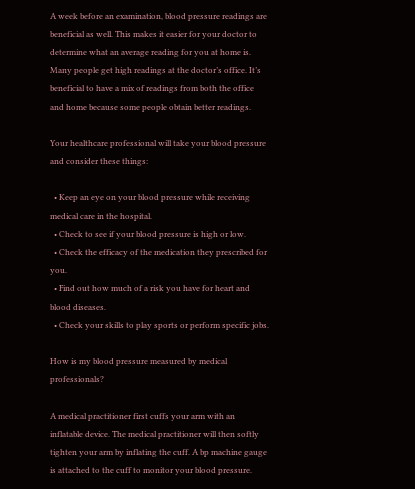A week before an examination, blood pressure readings are beneficial as well. This makes it easier for your doctor to determine what an average reading for you at home is. Many people get high readings at the doctor’s office. It’s beneficial to have a mix of readings from both the office and home because some people obtain better readings.

Your healthcare professional will take your blood pressure and consider these things:

  • Keep an eye on your blood pressure while receiving medical care in the hospital.
  • Check to see if your blood pressure is high or low.
  • Check the efficacy of the medication they prescribed for you.
  • Find out how much of a risk you have for heart and blood diseases.
  • Check your skills to play sports or perform specific jobs.

How is my blood pressure measured by medical professionals?

A medical practitioner first cuffs your arm with an inflatable device. The medical practitioner will then softly tighten your arm by inflating the cuff. A bp machine gauge is attached to the cuff to monitor your blood pressure.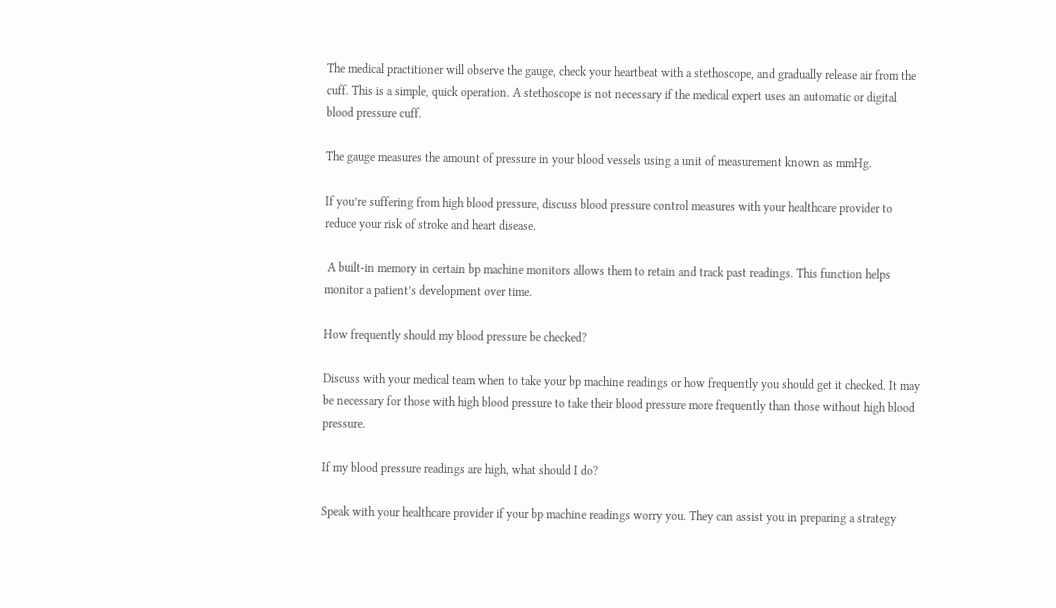The medical practitioner will observe the gauge, check your heartbeat with a stethoscope, and gradually release air from the cuff. This is a simple, quick operation. A stethoscope is not necessary if the medical expert uses an automatic or digital blood pressure cuff.

The gauge measures the amount of pressure in your blood vessels using a unit of measurement known as mmHg.

If you’re suffering from high blood pressure, discuss blood pressure control measures with your healthcare provider to reduce your risk of stroke and heart disease.

 A built-in memory in certain bp machine monitors allows them to retain and track past readings. This function helps monitor a patient’s development over time.

How frequently should my blood pressure be checked?

Discuss with your medical team when to take your bp machine readings or how frequently you should get it checked. It may be necessary for those with high blood pressure to take their blood pressure more frequently than those without high blood pressure.

If my blood pressure readings are high, what should I do?

Speak with your healthcare provider if your bp machine readings worry you. They can assist you in preparing a strategy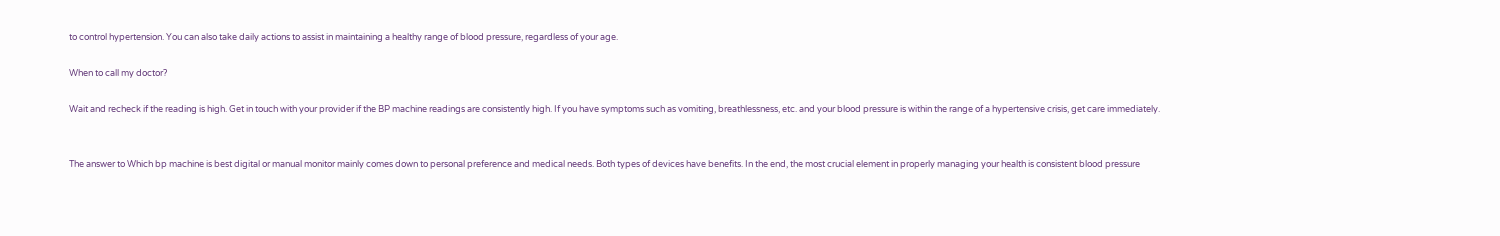to control hypertension. You can also take daily actions to assist in maintaining a healthy range of blood pressure, regardless of your age.

When to call my doctor?

Wait and recheck if the reading is high. Get in touch with your provider if the BP machine readings are consistently high. If you have symptoms such as vomiting, breathlessness, etc. and your blood pressure is within the range of a hypertensive crisis, get care immediately.


The answer to Which bp machine is best digital or manual monitor mainly comes down to personal preference and medical needs. Both types of devices have benefits. In the end, the most crucial element in properly managing your health is consistent blood pressure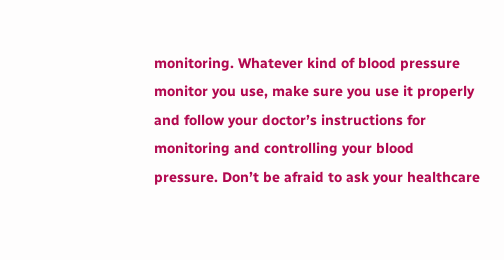monitoring. Whatever kind of blood pressure monitor you use, make sure you use it properly and follow your doctor’s instructions for monitoring and controlling your blood pressure. Don’t be afraid to ask your healthcare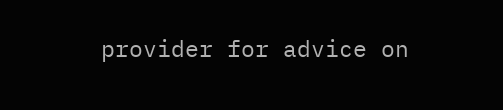provider for advice on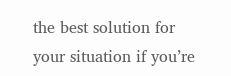the best solution for your situation if you’re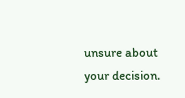unsure about your decision.